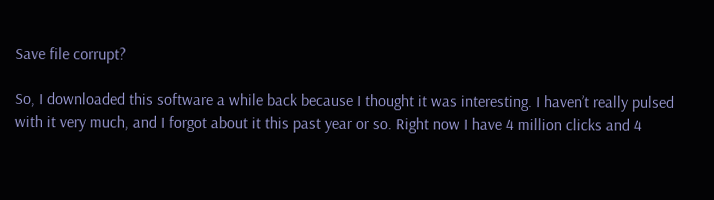Save file corrupt?

So, I downloaded this software a while back because I thought it was interesting. I haven’t really pulsed with it very much, and I forgot about it this past year or so. Right now I have 4 million clicks and 4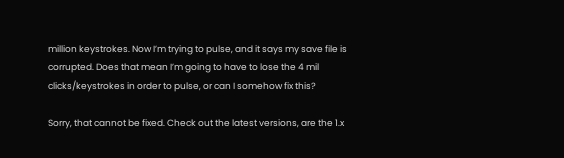million keystrokes. Now I’m trying to pulse, and it says my save file is corrupted. Does that mean I’m going to have to lose the 4 mil clicks/keystrokes in order to pulse, or can I somehow fix this?

Sorry, that cannot be fixed. Check out the latest versions, are the 1.x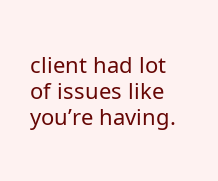client had lot of issues like you’re having.